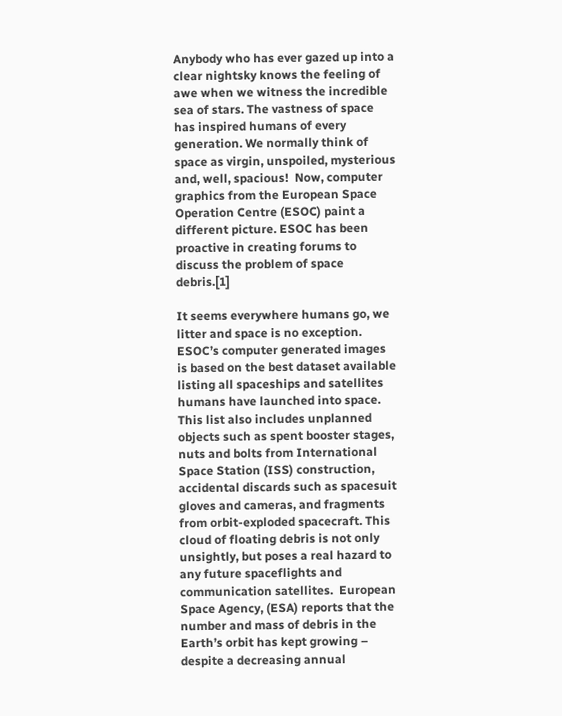Anybody who has ever gazed up into a clear nightsky knows the feeling of awe when we witness the incredible sea of stars. The vastness of space has inspired humans of every generation. We normally think of space as virgin, unspoiled, mysterious and, well, spacious!  Now, computer graphics from the European Space Operation Centre (ESOC) paint a different picture. ESOC has been proactive in creating forums to discuss the problem of space debris.[1]

It seems everywhere humans go, we litter and space is no exception. ESOC’s computer generated images is based on the best dataset available listing all spaceships and satellites humans have launched into space. This list also includes unplanned objects such as spent booster stages, nuts and bolts from International Space Station (ISS) construction, accidental discards such as spacesuit gloves and cameras, and fragments from orbit-exploded spacecraft. This cloud of floating debris is not only unsightly, but poses a real hazard to any future spaceflights and communication satellites.  European Space Agency, (ESA) reports that the number and mass of debris in the Earth’s orbit has kept growing – despite a decreasing annual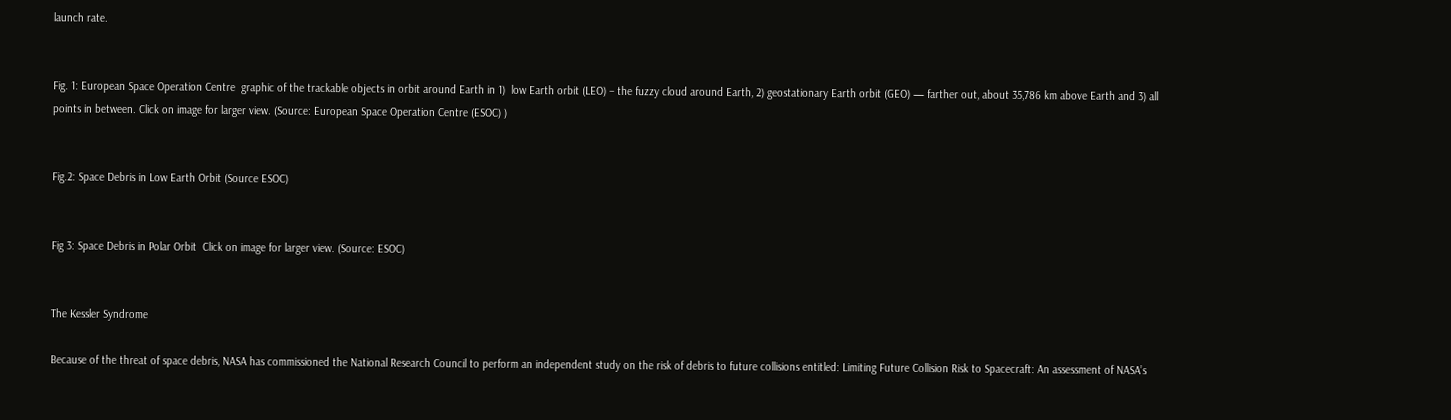launch rate.


Fig. 1: European Space Operation Centre  graphic of the trackable objects in orbit around Earth in 1)  low Earth orbit (LEO) – the fuzzy cloud around Earth, 2) geostationary Earth orbit (GEO) — farther out, about 35,786 km above Earth and 3) all points in between. Click on image for larger view. (Source: European Space Operation Centre (ESOC) )


Fig.2: Space Debris in Low Earth Orbit (Source ESOC)


Fig 3: Space Debris in Polar Orbit  Click on image for larger view. (Source: ESOC)


The Kessler Syndrome

Because of the threat of space debris, NASA has commissioned the National Research Council to perform an independent study on the risk of debris to future collisions entitled: Limiting Future Collision Risk to Spacecraft: An assessment of NASA’s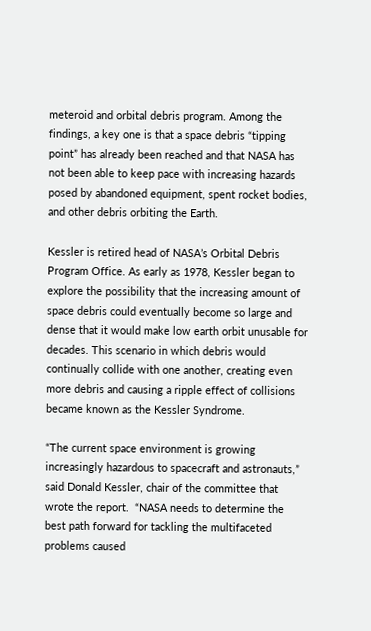meteroid and orbital debris program. Among the findings, a key one is that a space debris “tipping point” has already been reached and that NASA has not been able to keep pace with increasing hazards posed by abandoned equipment, spent rocket bodies, and other debris orbiting the Earth.

Kessler is retired head of NASA’s Orbital Debris Program Office. As early as 1978, Kessler began to explore the possibility that the increasing amount of space debris could eventually become so large and dense that it would make low earth orbit unusable for decades. This scenario in which debris would continually collide with one another, creating even more debris and causing a ripple effect of collisions became known as the Kessler Syndrome.

“The current space environment is growing increasingly hazardous to spacecraft and astronauts,” said Donald Kessler, chair of the committee that wrote the report.  “NASA needs to determine the best path forward for tackling the multifaceted problems caused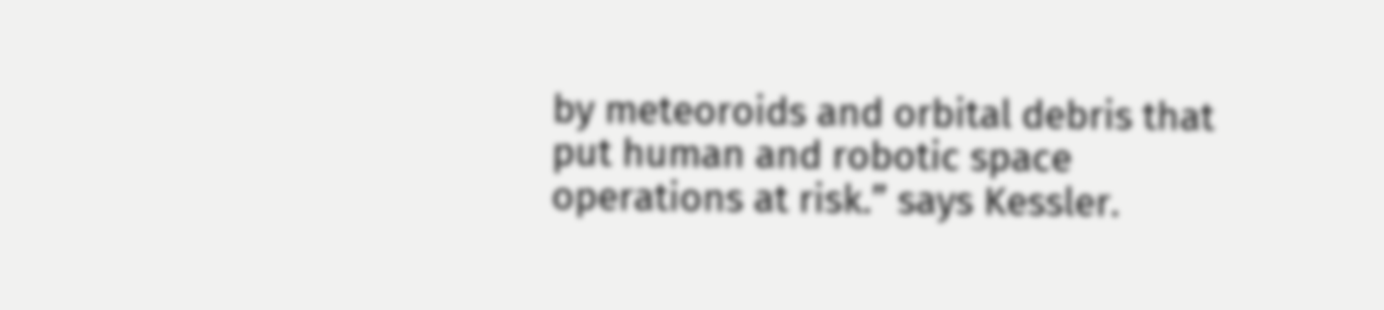by meteoroids and orbital debris that put human and robotic space operations at risk.” says Kessler.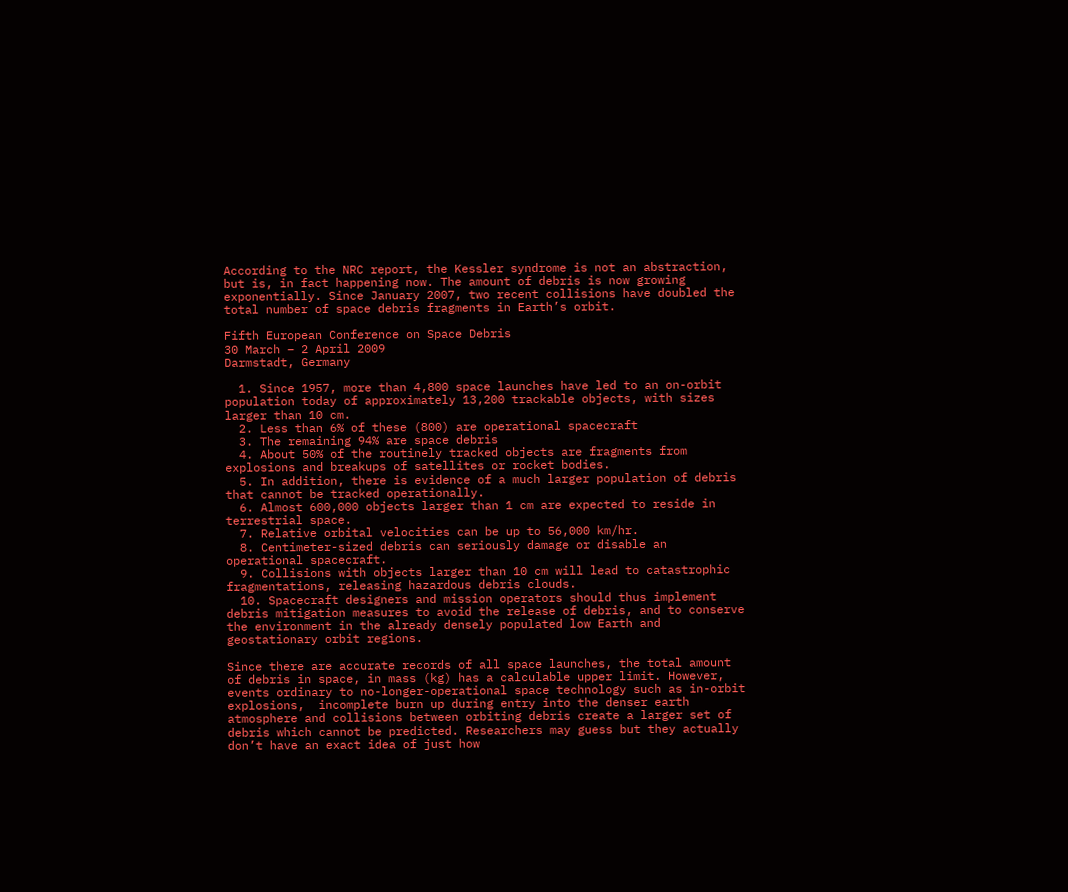According to the NRC report, the Kessler syndrome is not an abstraction, but is, in fact happening now. The amount of debris is now growing exponentially. Since January 2007, two recent collisions have doubled the total number of space debris fragments in Earth’s orbit.

Fifth European Conference on Space Debris
30 March – 2 April 2009
Darmstadt, Germany

  1. Since 1957, more than 4,800 space launches have led to an on-orbit population today of approximately 13,200 trackable objects, with sizes larger than 10 cm.
  2. Less than 6% of these (800) are operational spacecraft
  3. The remaining 94% are space debris
  4. About 50% of the routinely tracked objects are fragments from explosions and breakups of satellites or rocket bodies.
  5. In addition, there is evidence of a much larger population of debris that cannot be tracked operationally.
  6. Almost 600,000 objects larger than 1 cm are expected to reside in terrestrial space.
  7. Relative orbital velocities can be up to 56,000 km/hr.
  8. Centimeter-sized debris can seriously damage or disable an operational spacecraft.
  9. Collisions with objects larger than 10 cm will lead to catastrophic fragmentations, releasing hazardous debris clouds.
  10. Spacecraft designers and mission operators should thus implement debris mitigation measures to avoid the release of debris, and to conserve the environment in the already densely populated low Earth and geostationary orbit regions.

Since there are accurate records of all space launches, the total amount of debris in space, in mass (kg) has a calculable upper limit. However, events ordinary to no-longer-operational space technology such as in-orbit explosions,  incomplete burn up during entry into the denser earth atmosphere and collisions between orbiting debris create a larger set of debris which cannot be predicted. Researchers may guess but they actually don’t have an exact idea of just how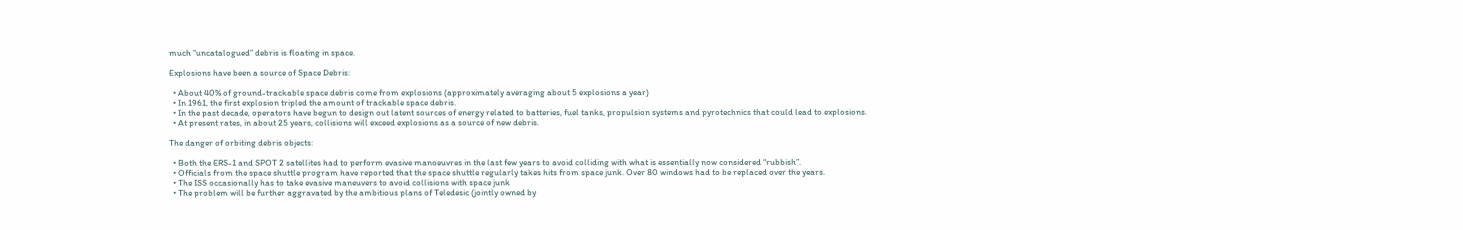much “uncatalogued” debris is floating in space.

Explosions have been a source of Space Debris:

  • About 40% of ground-trackable space debris come from explosions (approximately averaging about 5 explosions a year)
  • In 1961, the first explosion tripled the amount of trackable space debris.
  • In the past decade, operators have begun to design out latent sources of energy related to batteries, fuel tanks, propulsion systems and pyrotechnics that could lead to explosions.
  • At present rates, in about 25 years, collisions will exceed explosions as a source of new debris.

The danger of orbiting debris objects:

  • Both the ERS-1 and SPOT 2 satellites had to perform evasive manoeuvres in the last few years to avoid colliding with what is essentially now considered “rubbish”.
  • Officials from the space shuttle program have reported that the space shuttle regularly takes hits from space junk. Over 80 windows had to be replaced over the years.
  • The ISS occasionally has to take evasive maneuvers to avoid collisions with space junk
  • The problem will be further aggravated by the ambitious plans of Teledesic (jointly owned by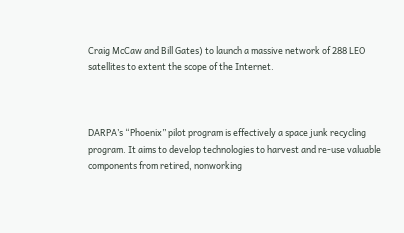Craig McCaw and Bill Gates) to launch a massive network of 288 LEO satellites to extent the scope of the Internet.



DARPA’s “Phoenix” pilot program is effectively a space junk recycling program. It aims to develop technologies to harvest and re-use valuable components from retired, nonworking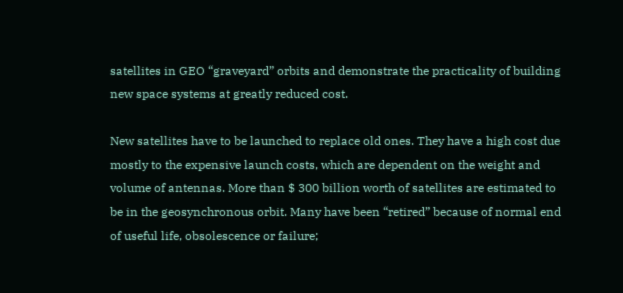satellites in GEO “graveyard” orbits and demonstrate the practicality of building new space systems at greatly reduced cost.

New satellites have to be launched to replace old ones. They have a high cost due mostly to the expensive launch costs, which are dependent on the weight and volume of antennas. More than $ 300 billion worth of satellites are estimated to be in the geosynchronous orbit. Many have been “retired” because of normal end of useful life, obsolescence or failure;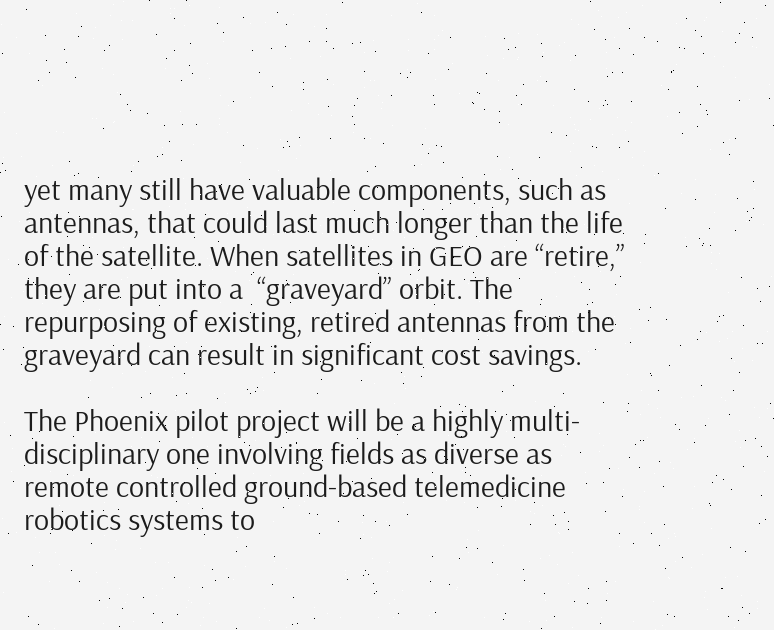yet many still have valuable components, such as antennas, that could last much longer than the life of the satellite. When satellites in GEO are “retire,” they are put into a  “graveyard” orbit. The repurposing of existing, retired antennas from the graveyard can result in significant cost savings.

The Phoenix pilot project will be a highly multi-disciplinary one involving fields as diverse as remote controlled ground-based telemedicine robotics systems to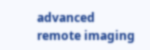advanced remote imaging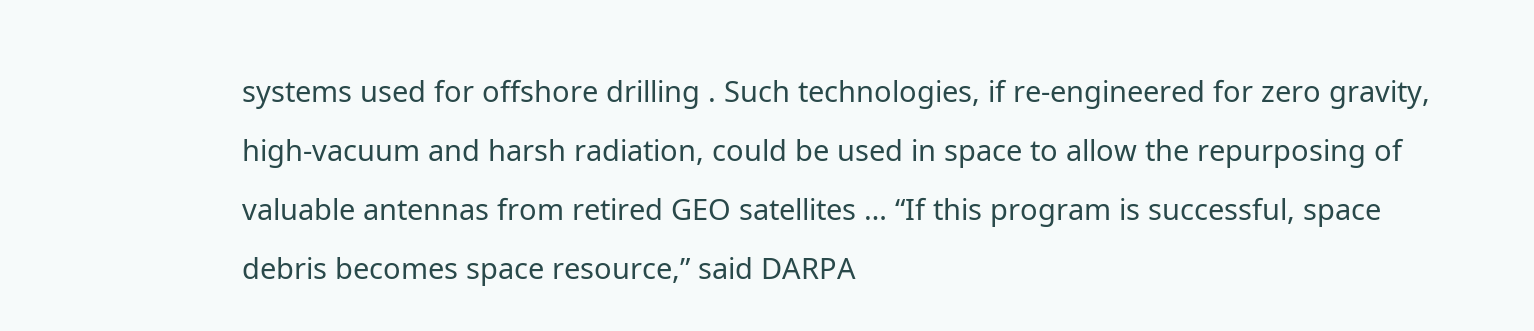systems used for offshore drilling . Such technologies, if re-engineered for zero gravity, high-vacuum and harsh radiation, could be used in space to allow the repurposing of valuable antennas from retired GEO satellites … “If this program is successful, space debris becomes space resource,” said DARPA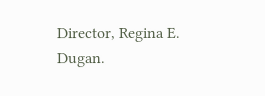Director, Regina E. Dugan.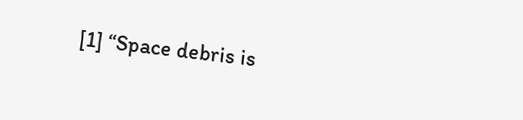[1] “Space debris is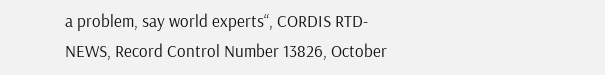a problem, say world experts“, CORDIS RTD-NEWS, Record Control Number 13826, October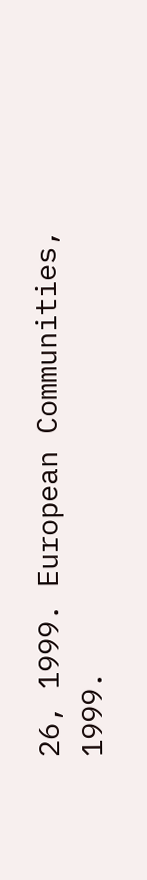26, 1999. European Communities, 1999.